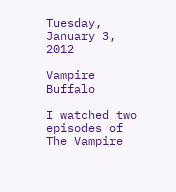Tuesday, January 3, 2012

Vampire Buffalo

I watched two episodes of The Vampire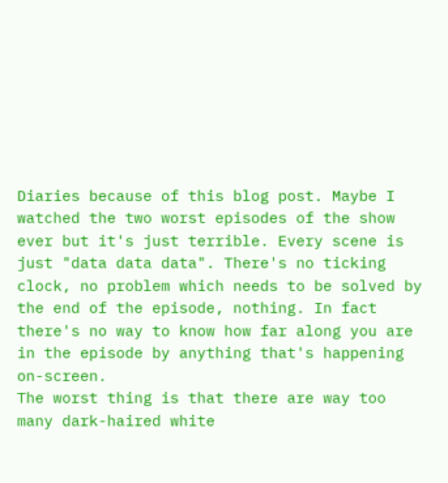Diaries because of this blog post. Maybe I watched the two worst episodes of the show ever but it's just terrible. Every scene is just "data data data". There's no ticking clock, no problem which needs to be solved by the end of the episode, nothing. In fact there's no way to know how far along you are in the episode by anything that's happening on-screen.
The worst thing is that there are way too many dark-haired white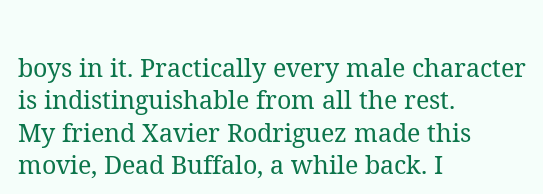boys in it. Practically every male character is indistinguishable from all the rest.
My friend Xavier Rodriguez made this movie, Dead Buffalo, a while back. I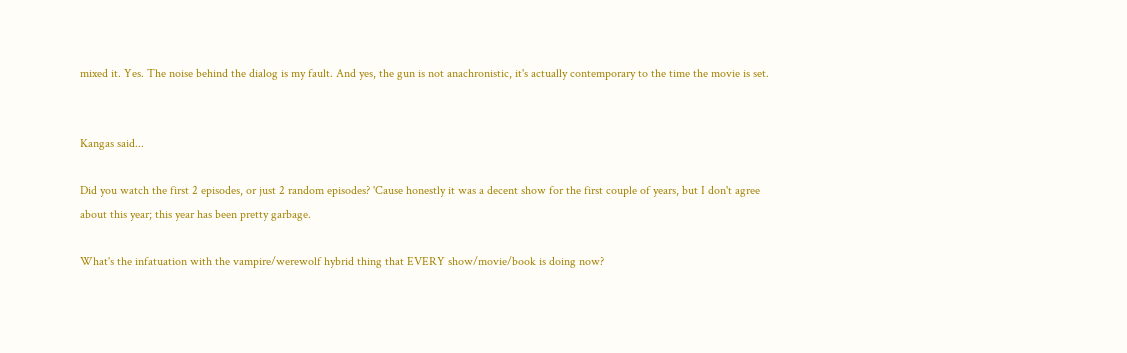mixed it. Yes. The noise behind the dialog is my fault. And yes, the gun is not anachronistic, it's actually contemporary to the time the movie is set.


Kangas said...

Did you watch the first 2 episodes, or just 2 random episodes? 'Cause honestly it was a decent show for the first couple of years, but I don't agree about this year; this year has been pretty garbage.

What's the infatuation with the vampire/werewolf hybrid thing that EVERY show/movie/book is doing now?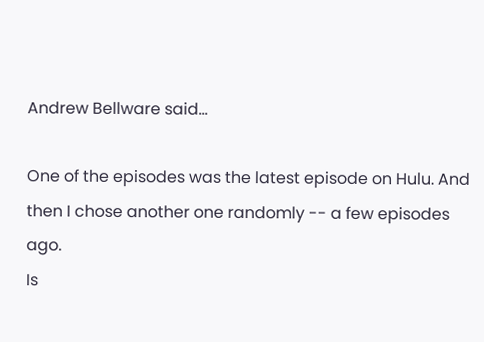Andrew Bellware said...

One of the episodes was the latest episode on Hulu. And then I chose another one randomly -- a few episodes ago.
Is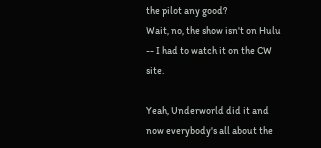the pilot any good?
Wait, no, the show isn't on Hulu -- I had to watch it on the CW site.

Yeah, Underworld did it and now everybody's all about the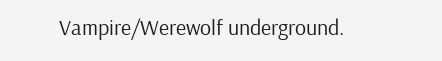Vampire/Werewolf underground.